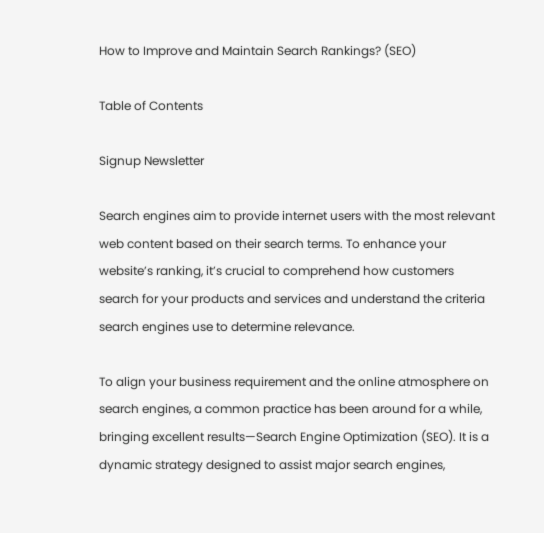How to Improve and Maintain Search Rankings? (SEO)

Table of Contents

Signup Newsletter

Search engines aim to provide internet users with the most relevant web content based on their search terms. To enhance your website’s ranking, it’s crucial to comprehend how customers search for your products and services and understand the criteria search engines use to determine relevance.

To align your business requirement and the online atmosphere on search engines, a common practice has been around for a while, bringing excellent results—Search Engine Optimization (SEO). It is a dynamic strategy designed to assist major search engines,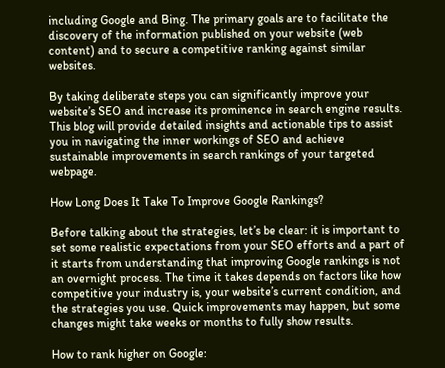including Google and Bing. The primary goals are to facilitate the discovery of the information published on your website (web content) and to secure a competitive ranking against similar websites.

By taking deliberate steps you can significantly improve your website’s SEO and increase its prominence in search engine results. This blog will provide detailed insights and actionable tips to assist you in navigating the inner workings of SEO and achieve sustainable improvements in search rankings of your targeted webpage.

How Long Does It Take To Improve Google Rankings?

Before talking about the strategies, let’s be clear: it is important to set some realistic expectations from your SEO efforts and a part of it starts from understanding that improving Google rankings is not an overnight process. The time it takes depends on factors like how competitive your industry is, your website’s current condition, and the strategies you use. Quick improvements may happen, but some changes might take weeks or months to fully show results.

How to rank higher on Google: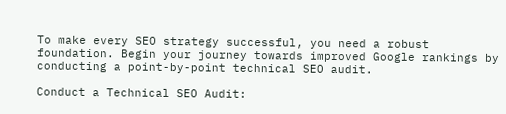To make every SEO strategy successful, you need a robust foundation. Begin your journey towards improved Google rankings by conducting a point-by-point technical SEO audit.

Conduct a Technical SEO Audit: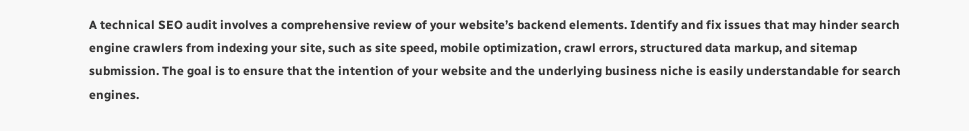A technical SEO audit involves a comprehensive review of your website’s backend elements. Identify and fix issues that may hinder search engine crawlers from indexing your site, such as site speed, mobile optimization, crawl errors, structured data markup, and sitemap submission. The goal is to ensure that the intention of your website and the underlying business niche is easily understandable for search engines.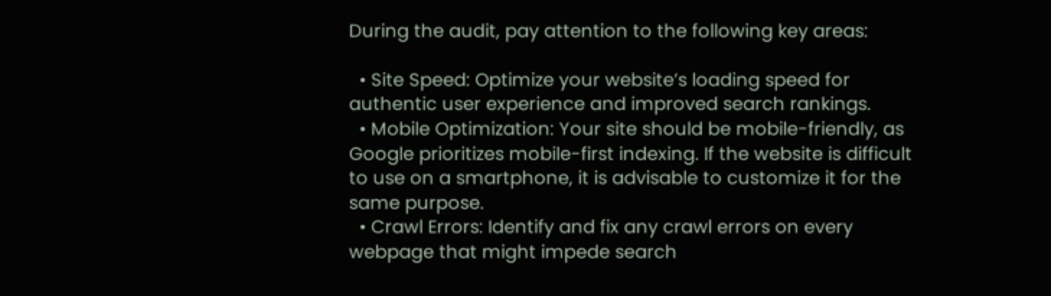During the audit, pay attention to the following key areas:

  • Site Speed: Optimize your website’s loading speed for authentic user experience and improved search rankings.
  • Mobile Optimization: Your site should be mobile-friendly, as Google prioritizes mobile-first indexing. If the website is difficult to use on a smartphone, it is advisable to customize it for the same purpose.
  • Crawl Errors: Identify and fix any crawl errors on every webpage that might impede search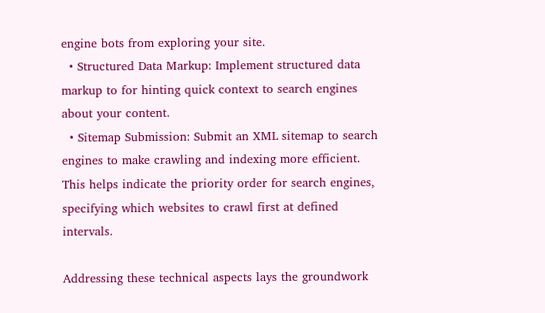engine bots from exploring your site.
  • Structured Data Markup: Implement structured data markup to for hinting quick context to search engines about your content.
  • Sitemap Submission: Submit an XML sitemap to search engines to make crawling and indexing more efficient. This helps indicate the priority order for search engines, specifying which websites to crawl first at defined intervals.

Addressing these technical aspects lays the groundwork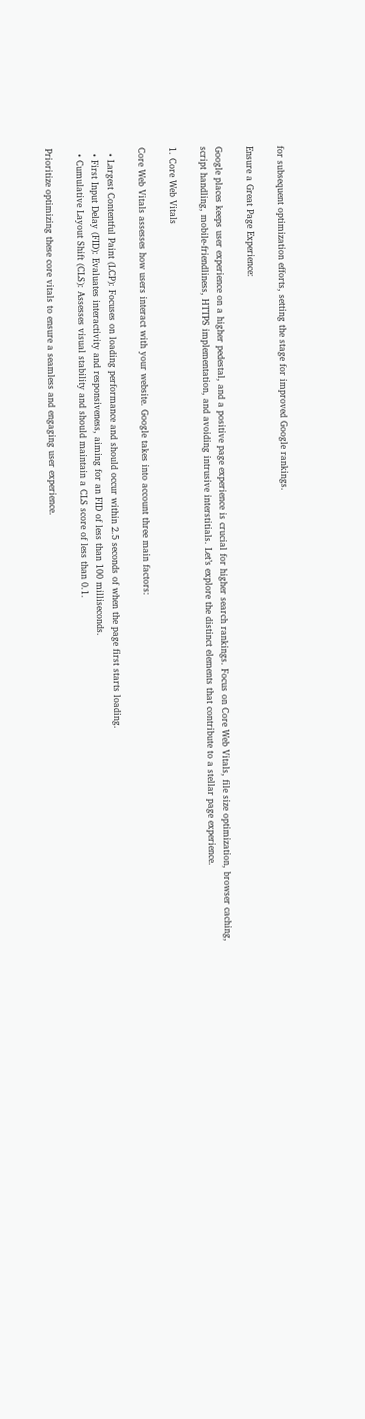for subsequent optimization efforts, setting the stage for improved Google rankings.

Ensure a Great Page Experience:

Google places keeps user experience on a higher pedestal, and a positive page experience is crucial for higher search rankings. Focus on Core Web Vitals, file size optimization, browser caching, script handling, mobile-friendliness, HTTPS implementation, and avoiding intrusive interstitials. Let’s explore the distinct elements that contribute to a stellar page experience.

1. Core Web Vitals

Core Web Vitals assesses how users interact with your website. Google takes into account three main factors:

  • Largest Contentful Paint (LCP): Focuses on loading performance and should occur within 2.5 seconds of when the page first starts loading.
  • First Input Delay (FID): Evaluates interactivity and responsiveness, aiming for an FID of less than 100 milliseconds.
  • Cumulative Layout Shift (CLS): Assesses visual stability and should maintain a CLS score of less than 0.1.

Prioritize optimizing these core vitals to ensure a seamless and engaging user experience.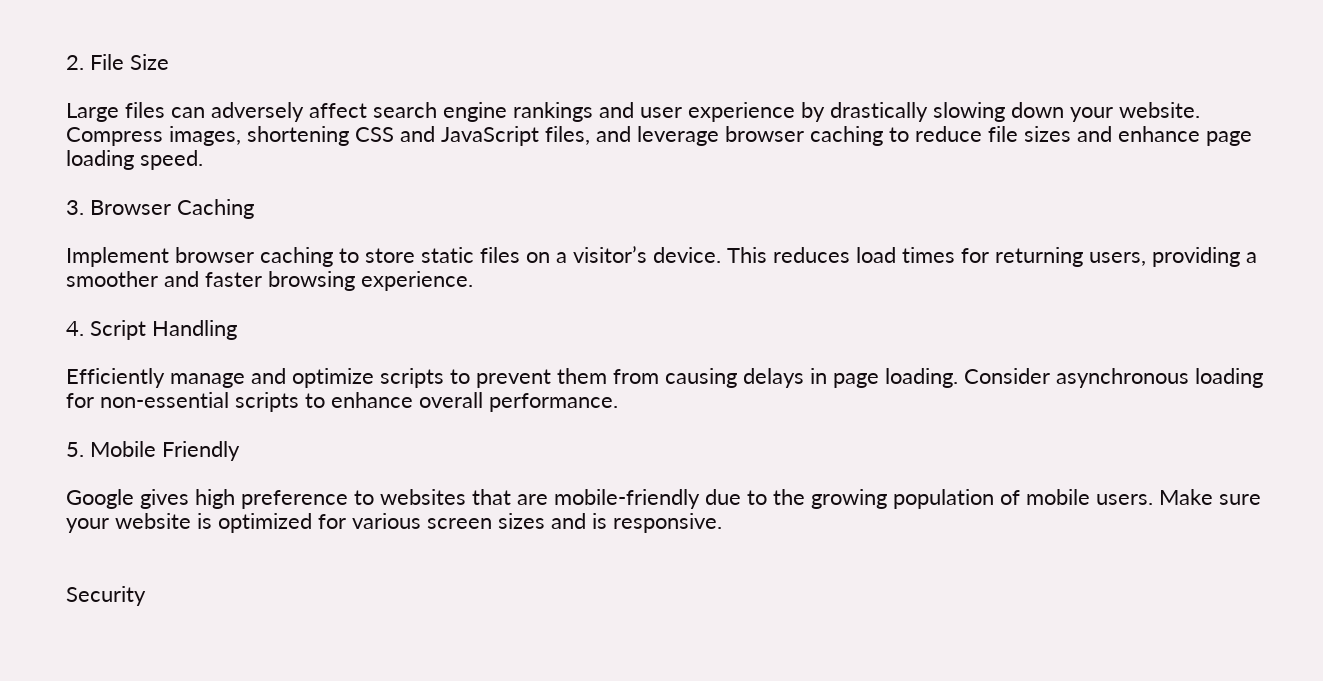2. File Size

Large files can adversely affect search engine rankings and user experience by drastically slowing down your website. Compress images, shortening CSS and JavaScript files, and leverage browser caching to reduce file sizes and enhance page loading speed.

3. Browser Caching

Implement browser caching to store static files on a visitor’s device. This reduces load times for returning users, providing a smoother and faster browsing experience.

4. Script Handling

Efficiently manage and optimize scripts to prevent them from causing delays in page loading. Consider asynchronous loading for non-essential scripts to enhance overall performance.

5. Mobile Friendly

Google gives high preference to websites that are mobile-friendly due to the growing population of mobile users. Make sure your website is optimized for various screen sizes and is responsive.


Security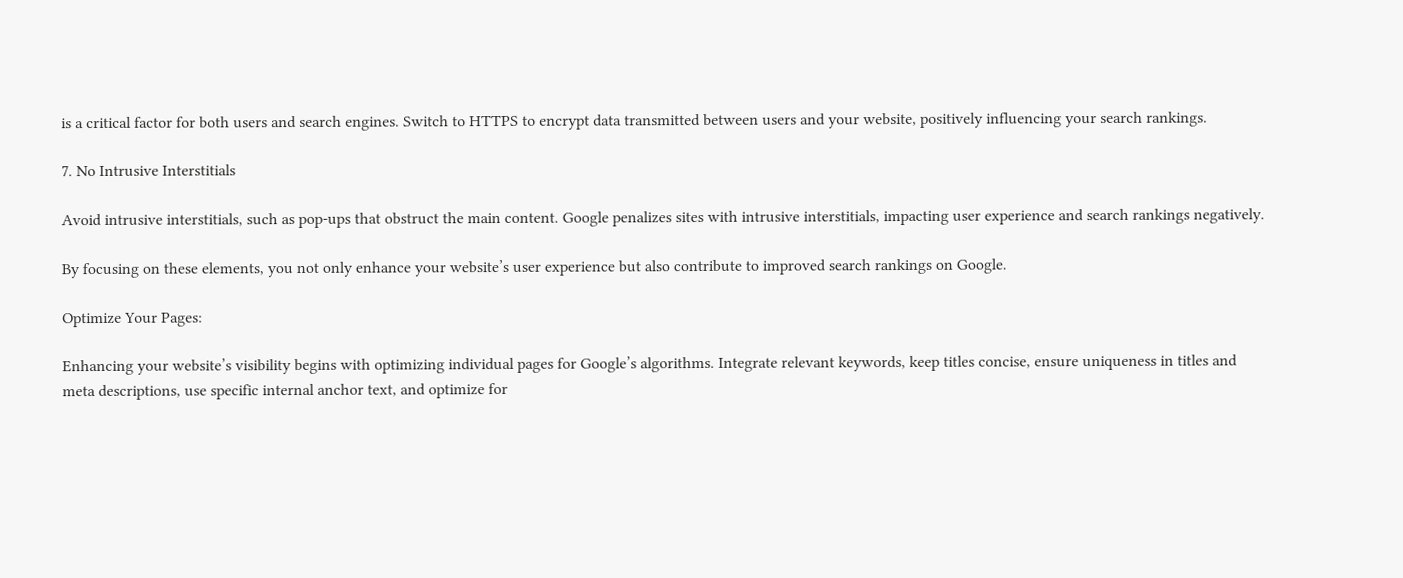is a critical factor for both users and search engines. Switch to HTTPS to encrypt data transmitted between users and your website, positively influencing your search rankings.

7. No Intrusive Interstitials

Avoid intrusive interstitials, such as pop-ups that obstruct the main content. Google penalizes sites with intrusive interstitials, impacting user experience and search rankings negatively.

By focusing on these elements, you not only enhance your website’s user experience but also contribute to improved search rankings on Google.

Optimize Your Pages:

Enhancing your website’s visibility begins with optimizing individual pages for Google’s algorithms. Integrate relevant keywords, keep titles concise, ensure uniqueness in titles and meta descriptions, use specific internal anchor text, and optimize for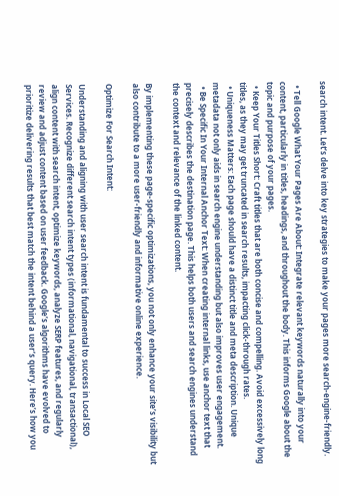search intent. Let’s delve into key strategies to make your pages more search-engine-friendly.

  • Tell Google What Your Pages Are About: Integrate relevant keywords naturally into your content, particularly in titles, headings, and throughout the body. This informs Google about the topic and purpose of your pages.
  • Keep Your Titles Short: Craft titles that are both concise and compelling. Avoid excessively long titles, as they may get truncated in search results, impacting click-through rates.
  • Uniqueness Matters: Each page should have a distinct title and meta description. Unique metadata not only aids in search engine understanding but also improves user engagement.
  • Be Specific In Your Internal Anchor Text: When creating internal links, use anchor text that precisely describes the destination page. This helps both users and search engines understand the context and relevance of the linked content.

By implementing these page-specific optimizations, you not only enhance your site’s visibility but also contribute to a more user-friendly and informative online experience.

Optimize For Search Intent:

Understanding and aligning with user search intent is fundamental to success in Local SEO Services. Recognize different search intent types (informational, navigational, transactional), align content with search intent, optimize keywords, analyze SERP features, and regularly review and adjust content based on user feedback. Google’s algorithms have evolved to prioritize delivering results that best match the intent behind a user’s query. Here’s how you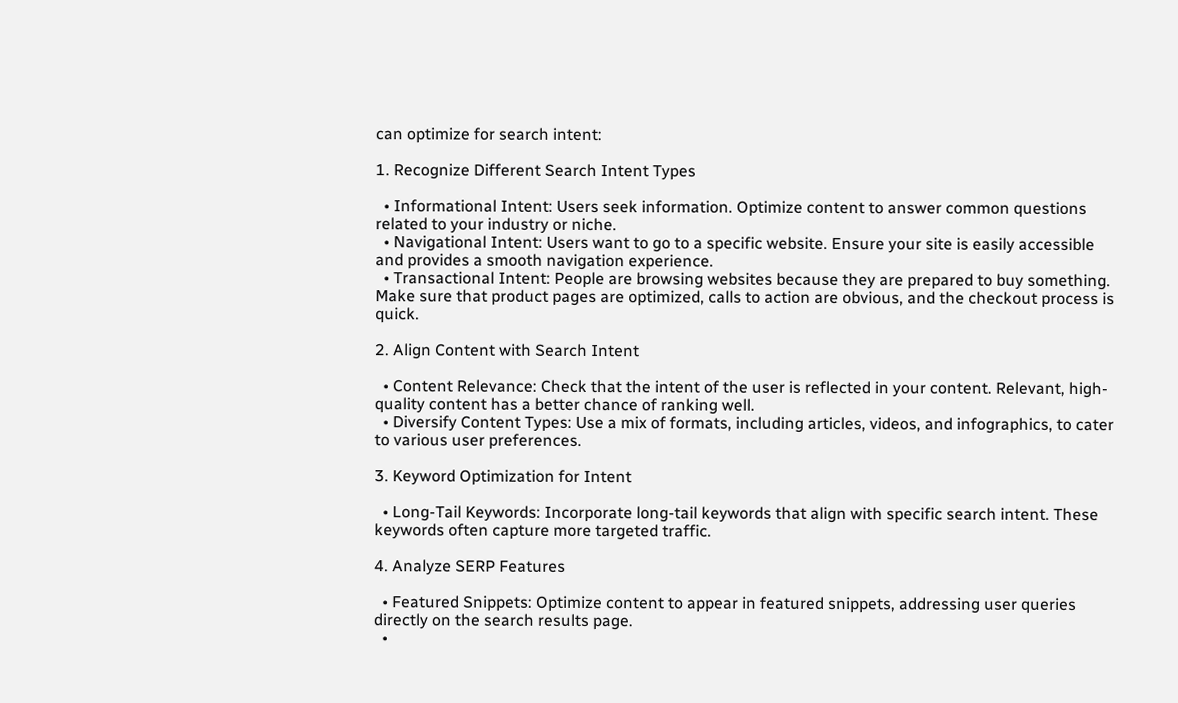can optimize for search intent:

1. Recognize Different Search Intent Types

  • Informational Intent: Users seek information. Optimize content to answer common questions related to your industry or niche.
  • Navigational Intent: Users want to go to a specific website. Ensure your site is easily accessible and provides a smooth navigation experience.
  • Transactional Intent: People are browsing websites because they are prepared to buy something. Make sure that product pages are optimized, calls to action are obvious, and the checkout process is quick.

2. Align Content with Search Intent

  • Content Relevance: Check that the intent of the user is reflected in your content. Relevant, high-quality content has a better chance of ranking well.
  • Diversify Content Types: Use a mix of formats, including articles, videos, and infographics, to cater to various user preferences.

3. Keyword Optimization for Intent

  • Long-Tail Keywords: Incorporate long-tail keywords that align with specific search intent. These keywords often capture more targeted traffic.

4. Analyze SERP Features

  • Featured Snippets: Optimize content to appear in featured snippets, addressing user queries directly on the search results page.
  •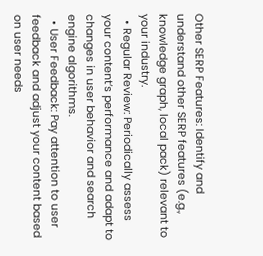Other SERP Features: Identify and understand other SERP features (e.g., knowledge graph, local pack) relevant to your industry.
  • Regular Review: Periodically assess your content’s performance and adapt to changes in user behavior and search engine algorithms.
  • User Feedback: Pay attention to user feedback and adjust your content based on user needs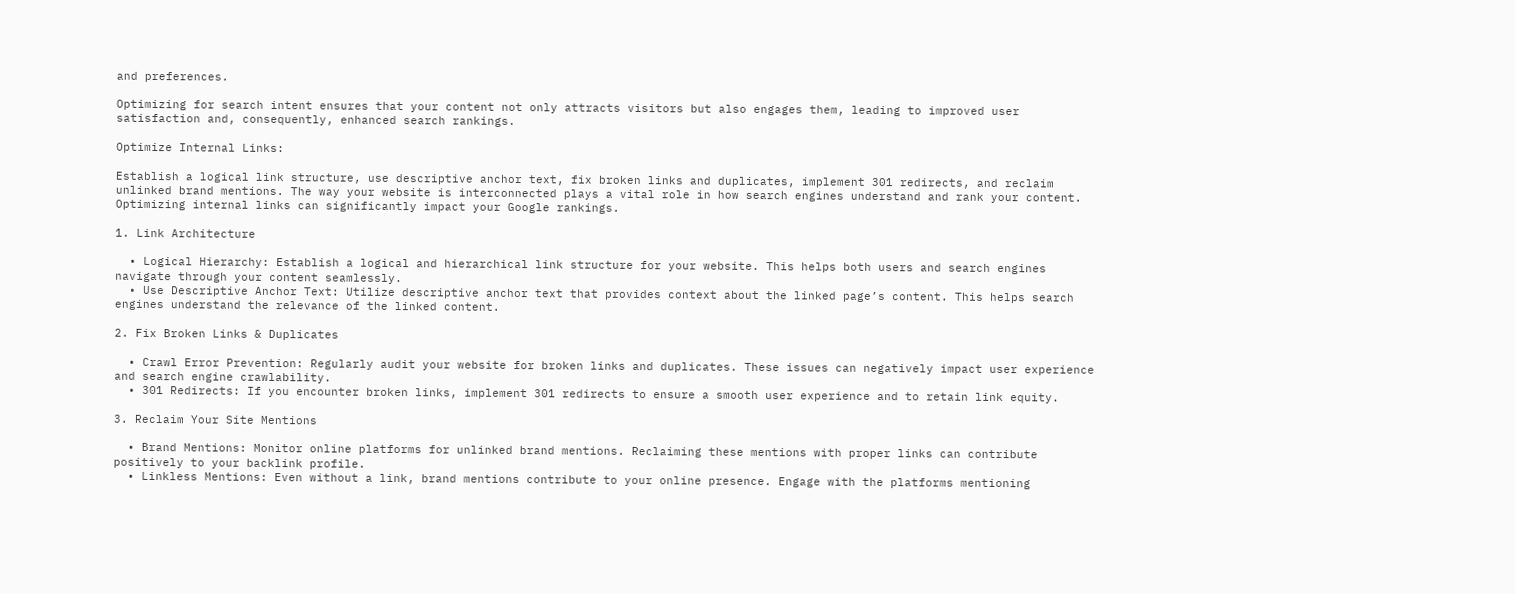and preferences.

Optimizing for search intent ensures that your content not only attracts visitors but also engages them, leading to improved user satisfaction and, consequently, enhanced search rankings.

Optimize Internal Links:

Establish a logical link structure, use descriptive anchor text, fix broken links and duplicates, implement 301 redirects, and reclaim unlinked brand mentions. The way your website is interconnected plays a vital role in how search engines understand and rank your content. Optimizing internal links can significantly impact your Google rankings.

1. Link Architecture

  • Logical Hierarchy: Establish a logical and hierarchical link structure for your website. This helps both users and search engines navigate through your content seamlessly.
  • Use Descriptive Anchor Text: Utilize descriptive anchor text that provides context about the linked page’s content. This helps search engines understand the relevance of the linked content.

2. Fix Broken Links & Duplicates

  • Crawl Error Prevention: Regularly audit your website for broken links and duplicates. These issues can negatively impact user experience and search engine crawlability.
  • 301 Redirects: If you encounter broken links, implement 301 redirects to ensure a smooth user experience and to retain link equity.

3. Reclaim Your Site Mentions

  • Brand Mentions: Monitor online platforms for unlinked brand mentions. Reclaiming these mentions with proper links can contribute positively to your backlink profile.
  • Linkless Mentions: Even without a link, brand mentions contribute to your online presence. Engage with the platforms mentioning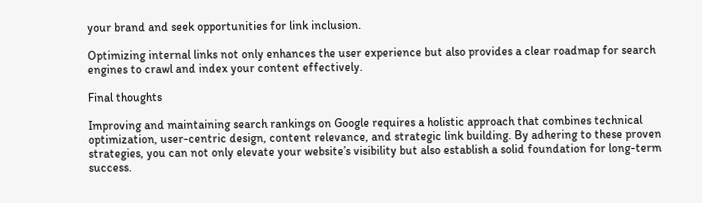your brand and seek opportunities for link inclusion.

Optimizing internal links not only enhances the user experience but also provides a clear roadmap for search engines to crawl and index your content effectively.

Final thoughts

Improving and maintaining search rankings on Google requires a holistic approach that combines technical optimization, user-centric design, content relevance, and strategic link building. By adhering to these proven strategies, you can not only elevate your website’s visibility but also establish a solid foundation for long-term success.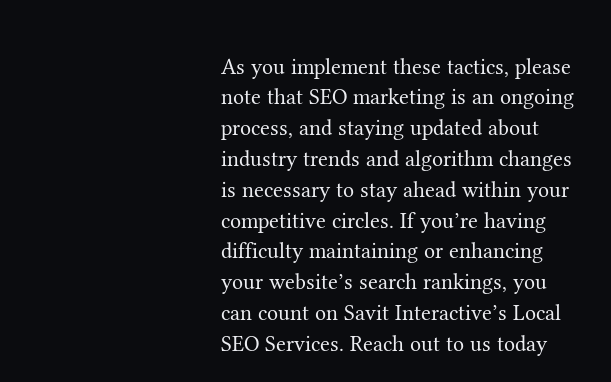As you implement these tactics, please note that SEO marketing is an ongoing process, and staying updated about industry trends and algorithm changes is necessary to stay ahead within your competitive circles. If you’re having difficulty maintaining or enhancing your website’s search rankings, you can count on Savit Interactive’s Local SEO Services. Reach out to us today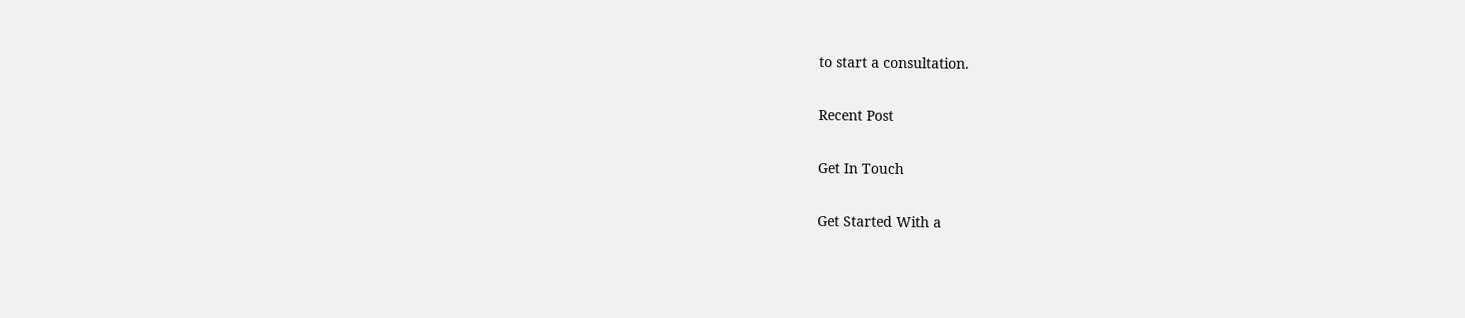to start a consultation.

Recent Post

Get In Touch

Get Started With a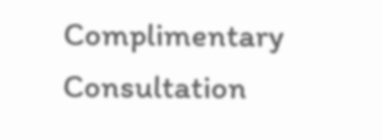Complimentary Consultation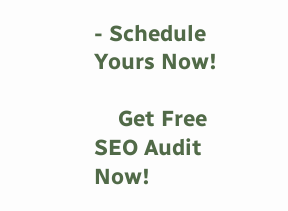- Schedule Yours Now!

    Get Free SEO Audit Now!